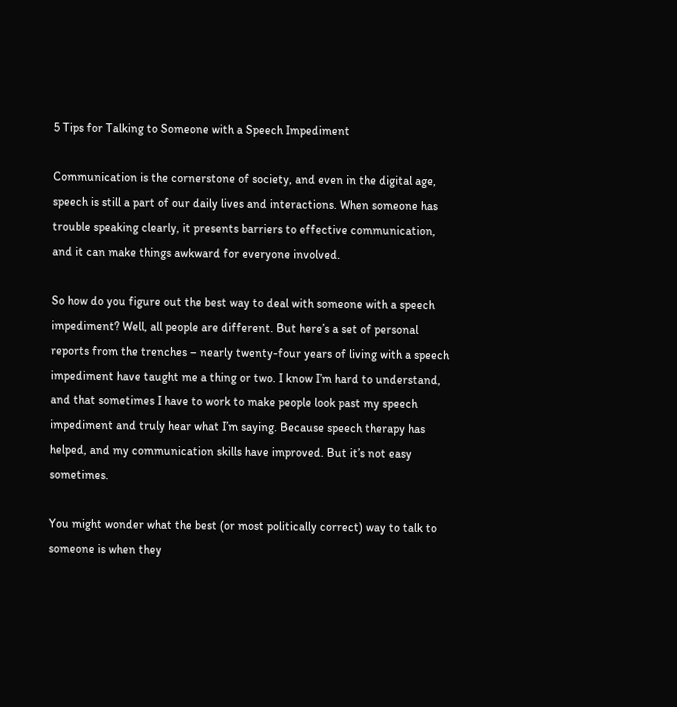5 Tips for Talking to Someone with a Speech Impediment

Communication is the cornerstone of society, and even in the digital age, speech is still a part of our daily lives and interactions. When someone has trouble speaking clearly, it presents barriers to effective communication, and it can make things awkward for everyone involved.

So how do you figure out the best way to deal with someone with a speech impediment? Well, all people are different. But here’s a set of personal reports from the trenches – nearly twenty-four years of living with a speech impediment have taught me a thing or two. I know I’m hard to understand, and that sometimes I have to work to make people look past my speech impediment and truly hear what I’m saying. Because speech therapy has helped, and my communication skills have improved. But it’s not easy sometimes.

You might wonder what the best (or most politically correct) way to talk to someone is when they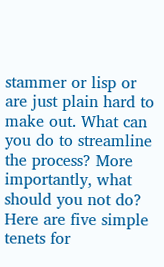stammer or lisp or are just plain hard to make out. What can you do to streamline the process? More importantly, what should you not do? Here are five simple tenets for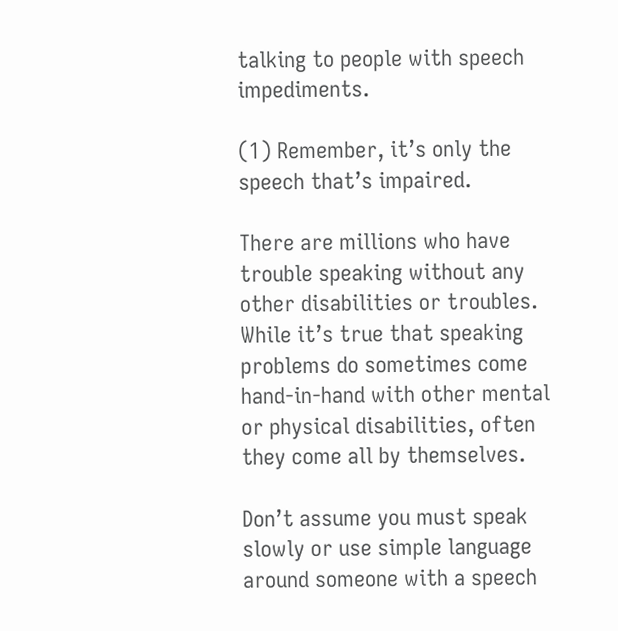talking to people with speech impediments.

(1) Remember, it’s only the speech that’s impaired.

There are millions who have trouble speaking without any other disabilities or troubles. While it’s true that speaking problems do sometimes come hand-in-hand with other mental or physical disabilities, often they come all by themselves.

Don’t assume you must speak slowly or use simple language around someone with a speech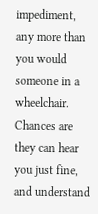impediment, any more than you would someone in a wheelchair. Chances are they can hear you just fine, and understand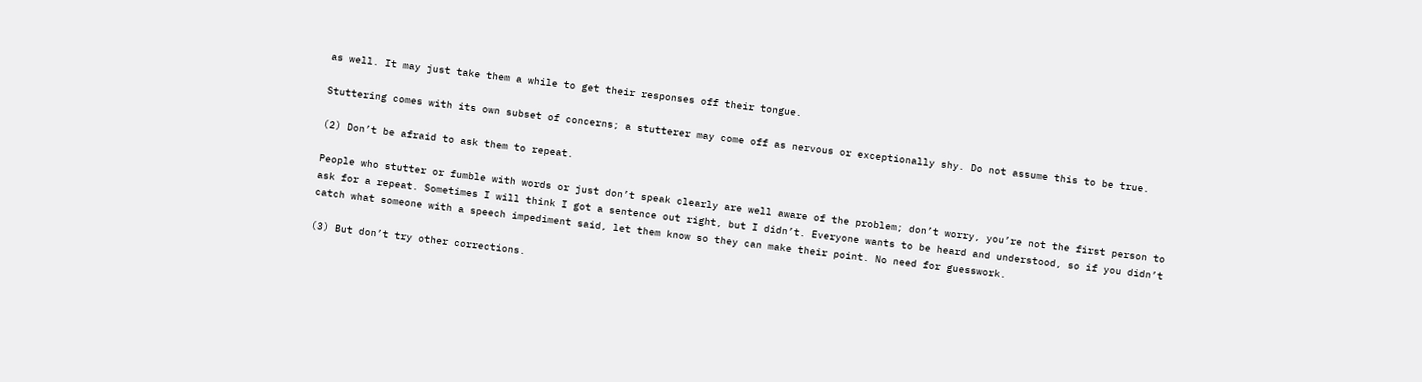as well. It may just take them a while to get their responses off their tongue.

Stuttering comes with its own subset of concerns; a stutterer may come off as nervous or exceptionally shy. Do not assume this to be true.

(2) Don’t be afraid to ask them to repeat.

People who stutter or fumble with words or just don’t speak clearly are well aware of the problem; don’t worry, you’re not the first person to ask for a repeat. Sometimes I will think I got a sentence out right, but I didn’t. Everyone wants to be heard and understood, so if you didn’t catch what someone with a speech impediment said, let them know so they can make their point. No need for guesswork.

(3) But don’t try other corrections.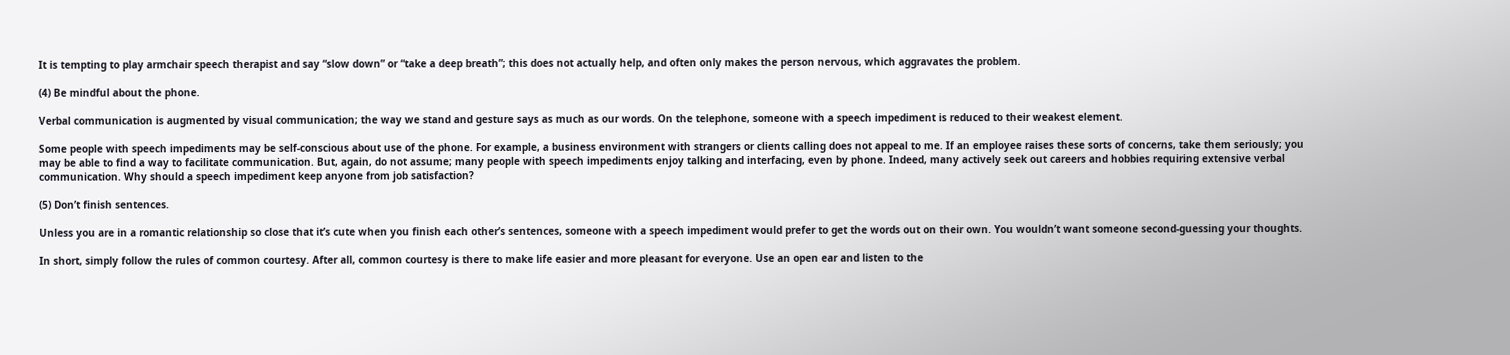It is tempting to play armchair speech therapist and say “slow down” or “take a deep breath”; this does not actually help, and often only makes the person nervous, which aggravates the problem.

(4) Be mindful about the phone.

Verbal communication is augmented by visual communication; the way we stand and gesture says as much as our words. On the telephone, someone with a speech impediment is reduced to their weakest element.

Some people with speech impediments may be self-conscious about use of the phone. For example, a business environment with strangers or clients calling does not appeal to me. If an employee raises these sorts of concerns, take them seriously; you may be able to find a way to facilitate communication. But, again, do not assume; many people with speech impediments enjoy talking and interfacing, even by phone. Indeed, many actively seek out careers and hobbies requiring extensive verbal communication. Why should a speech impediment keep anyone from job satisfaction?

(5) Don’t finish sentences.

Unless you are in a romantic relationship so close that it’s cute when you finish each other’s sentences, someone with a speech impediment would prefer to get the words out on their own. You wouldn’t want someone second-guessing your thoughts.

In short, simply follow the rules of common courtesy. After all, common courtesy is there to make life easier and more pleasant for everyone. Use an open ear and listen to the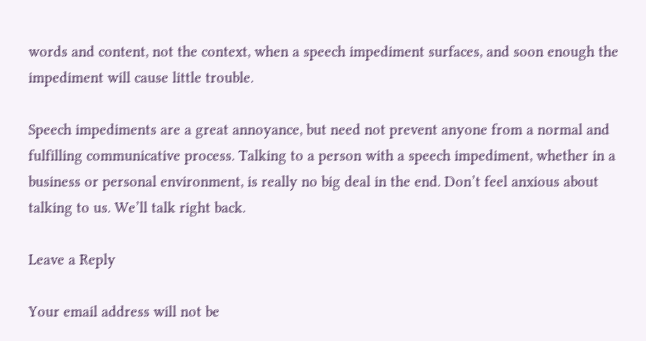words and content, not the context, when a speech impediment surfaces, and soon enough the impediment will cause little trouble.

Speech impediments are a great annoyance, but need not prevent anyone from a normal and fulfilling communicative process. Talking to a person with a speech impediment, whether in a business or personal environment, is really no big deal in the end. Don’t feel anxious about talking to us. We’ll talk right back.

Leave a Reply

Your email address will not be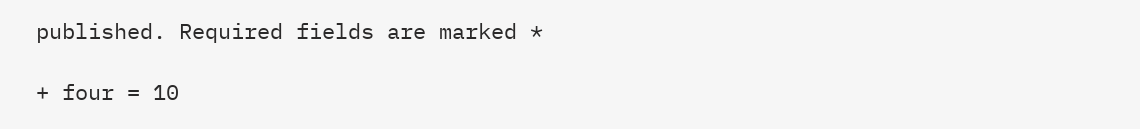published. Required fields are marked *

+ four = 10